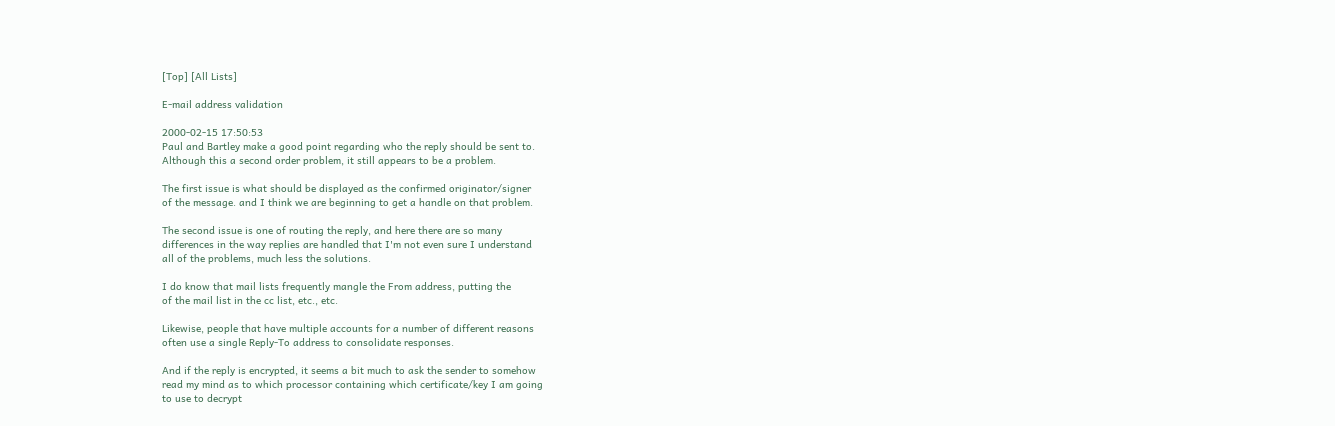[Top] [All Lists]

E-mail address validation

2000-02-15 17:50:53
Paul and Bartley make a good point regarding who the reply should be sent to.
Although this a second order problem, it still appears to be a problem.

The first issue is what should be displayed as the confirmed originator/signer
of the message. and I think we are beginning to get a handle on that problem.

The second issue is one of routing the reply, and here there are so many
differences in the way replies are handled that I'm not even sure I understand
all of the problems, much less the solutions.

I do know that mail lists frequently mangle the From address, putting the
of the mail list in the cc list, etc., etc.

Likewise, people that have multiple accounts for a number of different reasons
often use a single Reply-To address to consolidate responses.

And if the reply is encrypted, it seems a bit much to ask the sender to somehow
read my mind as to which processor containing which certificate/key I am going
to use to decrypt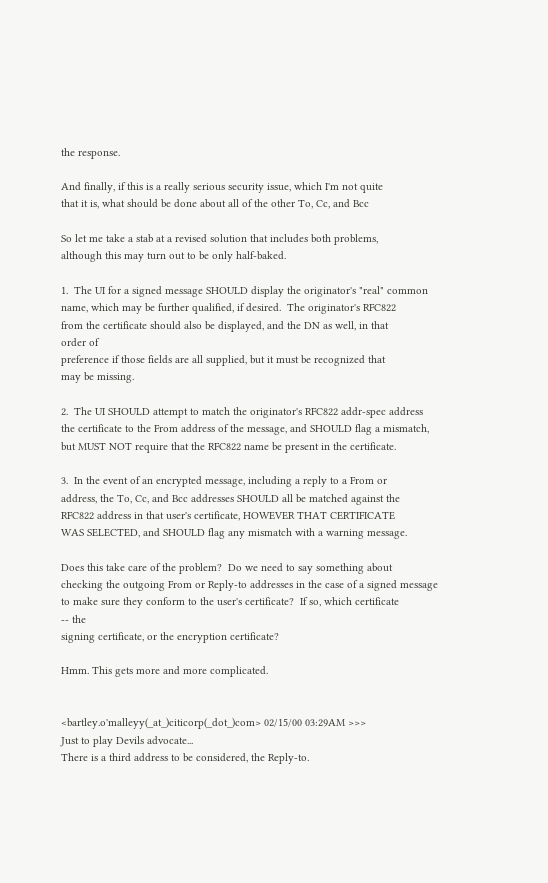the response.

And finally, if this is a really serious security issue, which I'm not quite
that it is, what should be done about all of the other To, Cc, and Bcc

So let me take a stab at a revised solution that includes both problems,
although this may turn out to be only half-baked.

1.  The UI for a signed message SHOULD display the originator's "real" common
name, which may be further qualified, if desired.  The originator's RFC822
from the certificate should also be displayed, and the DN as well, in that
order of
preference if those fields are all supplied, but it must be recognized that
may be missing.

2.  The UI SHOULD attempt to match the originator's RFC822 addr-spec address
the certificate to the From address of the message, and SHOULD flag a mismatch,
but MUST NOT require that the RFC822 name be present in the certificate.

3.  In the event of an encrypted message, including a reply to a From or
address, the To, Cc, and Bcc addresses SHOULD all be matched against the
RFC822 address in that user's certificate, HOWEVER THAT CERTIFICATE
WAS SELECTED, and SHOULD flag any mismatch with a warning message.

Does this take care of the problem?  Do we need to say something about
checking the outgoing From or Reply-to addresses in the case of a signed message
to make sure they conform to the user's certificate?  If so, which certificate
-- the
signing certificate, or the encryption certificate?

Hmm. This gets more and more complicated.


<bartley.o'malleyy(_at_)citicorp(_dot_)com> 02/15/00 03:29AM >>>
Just to play Devils advocate...
There is a third address to be considered, the Reply-to.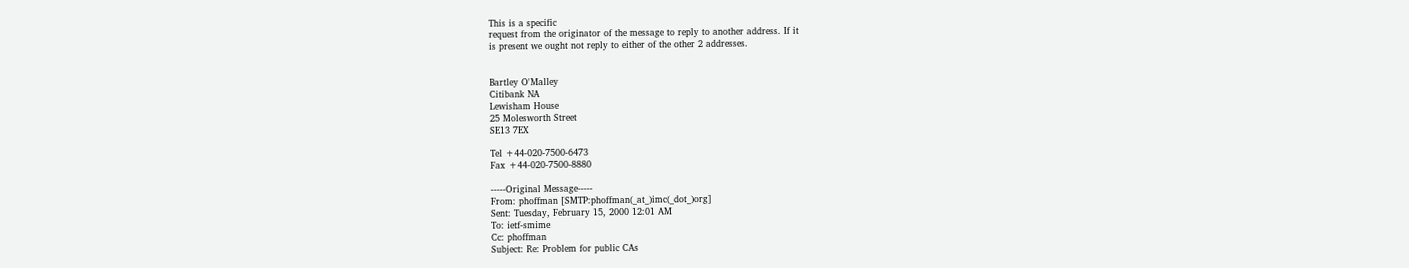This is a specific
request from the originator of the message to reply to another address. If it
is present we ought not reply to either of the other 2 addresses.


Bartley O'Malley
Citibank NA
Lewisham House
25 Molesworth Street
SE13 7EX

Tel +44-020-7500-6473
Fax +44-020-7500-8880

-----Original Message-----
From: phoffman [SMTP:phoffman(_at_)imc(_dot_)org]
Sent: Tuesday, February 15, 2000 12:01 AM
To: ietf-smime
Cc: phoffman
Subject: Re: Problem for public CAs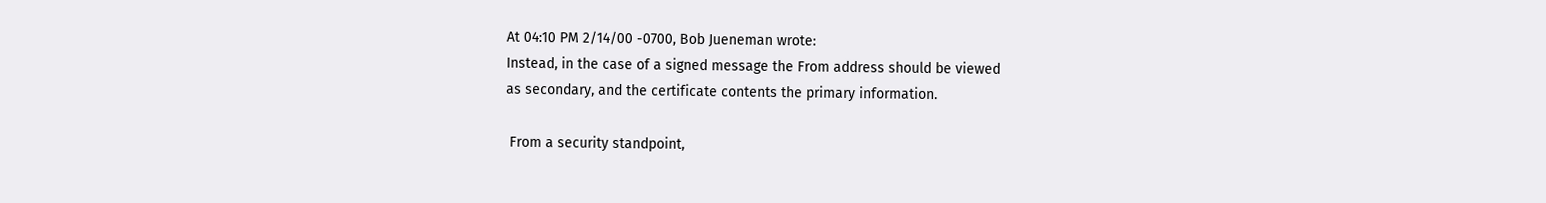At 04:10 PM 2/14/00 -0700, Bob Jueneman wrote:
Instead, in the case of a signed message the From address should be viewed
as secondary, and the certificate contents the primary information.

 From a security standpoint,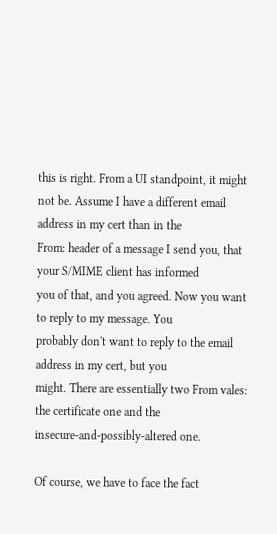this is right. From a UI standpoint, it might
not be. Assume I have a different email address in my cert than in the
From: header of a message I send you, that your S/MIME client has informed
you of that, and you agreed. Now you want to reply to my message. You
probably don't want to reply to the email address in my cert, but you
might. There are essentially two From vales: the certificate one and the
insecure-and-possibly-altered one.

Of course, we have to face the fact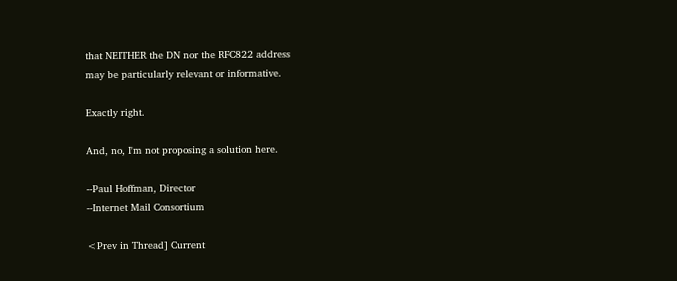that NEITHER the DN nor the RFC822 address
may be particularly relevant or informative.

Exactly right.

And, no, I'm not proposing a solution here.

--Paul Hoffman, Director
--Internet Mail Consortium

<Prev in Thread] Current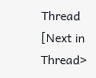Thread [Next in Thread>